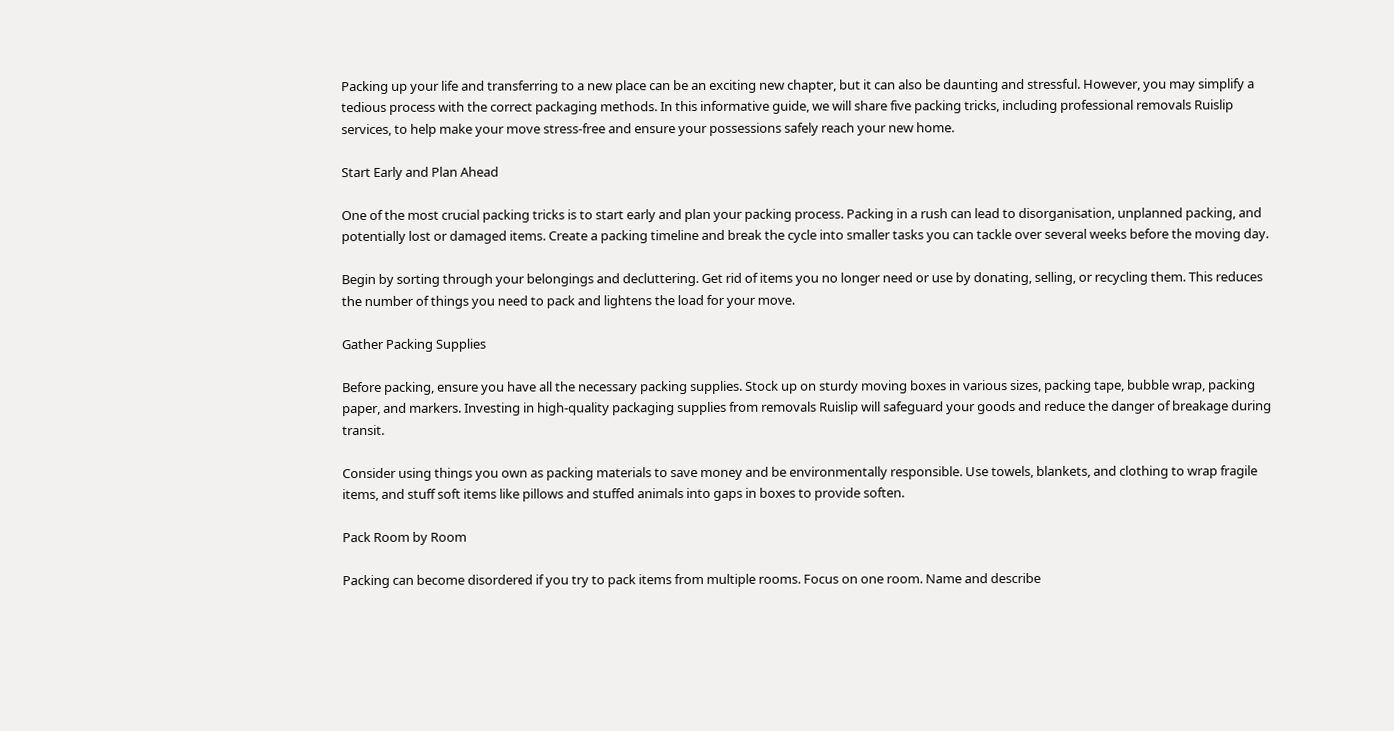Packing up your life and transferring to a new place can be an exciting new chapter, but it can also be daunting and stressful. However, you may simplify a tedious process with the correct packaging methods. In this informative guide, we will share five packing tricks, including professional removals Ruislip services, to help make your move stress-free and ensure your possessions safely reach your new home.

Start Early and Plan Ahead

One of the most crucial packing tricks is to start early and plan your packing process. Packing in a rush can lead to disorganisation, unplanned packing, and potentially lost or damaged items. Create a packing timeline and break the cycle into smaller tasks you can tackle over several weeks before the moving day.

Begin by sorting through your belongings and decluttering. Get rid of items you no longer need or use by donating, selling, or recycling them. This reduces the number of things you need to pack and lightens the load for your move.

Gather Packing Supplies

Before packing, ensure you have all the necessary packing supplies. Stock up on sturdy moving boxes in various sizes, packing tape, bubble wrap, packing paper, and markers. Investing in high-quality packaging supplies from removals Ruislip will safeguard your goods and reduce the danger of breakage during transit.

Consider using things you own as packing materials to save money and be environmentally responsible. Use towels, blankets, and clothing to wrap fragile items, and stuff soft items like pillows and stuffed animals into gaps in boxes to provide soften.

Pack Room by Room

Packing can become disordered if you try to pack items from multiple rooms. Focus on one room. Name and describe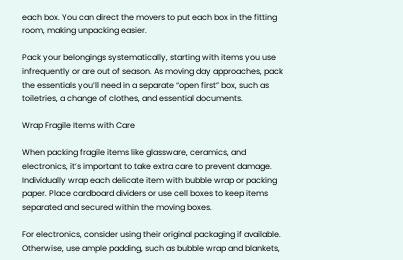each box. You can direct the movers to put each box in the fitting room, making unpacking easier.

Pack your belongings systematically, starting with items you use infrequently or are out of season. As moving day approaches, pack the essentials you’ll need in a separate “open first” box, such as toiletries, a change of clothes, and essential documents.

Wrap Fragile Items with Care

When packing fragile items like glassware, ceramics, and electronics, it’s important to take extra care to prevent damage. Individually wrap each delicate item with bubble wrap or packing paper. Place cardboard dividers or use cell boxes to keep items separated and secured within the moving boxes.

For electronics, consider using their original packaging if available. Otherwise, use ample padding, such as bubble wrap and blankets,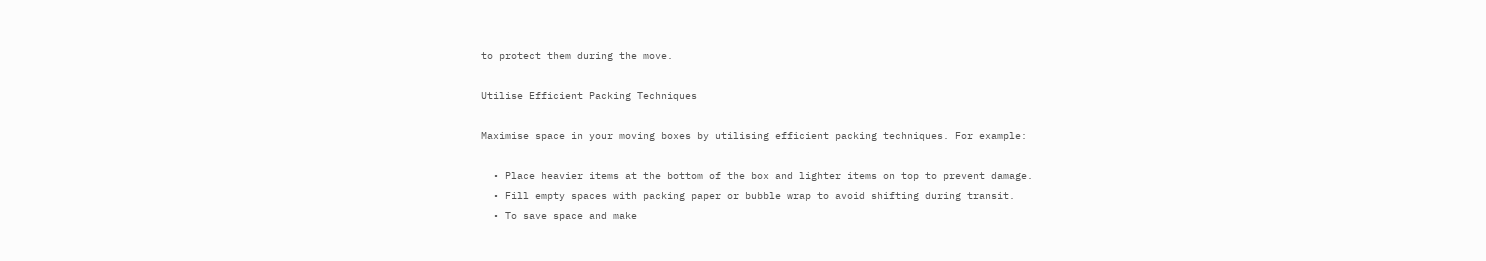to protect them during the move.

Utilise Efficient Packing Techniques

Maximise space in your moving boxes by utilising efficient packing techniques. For example:

  • Place heavier items at the bottom of the box and lighter items on top to prevent damage.
  • Fill empty spaces with packing paper or bubble wrap to avoid shifting during transit.
  • To save space and make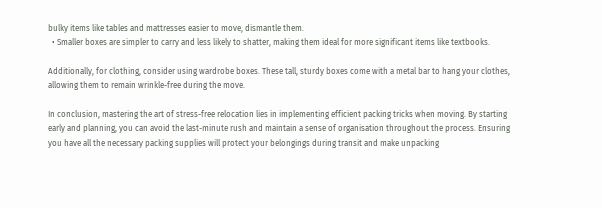bulky items like tables and mattresses easier to move, dismantle them.
  • Smaller boxes are simpler to carry and less likely to shatter, making them ideal for more significant items like textbooks.

Additionally, for clothing, consider using wardrobe boxes. These tall, sturdy boxes come with a metal bar to hang your clothes, allowing them to remain wrinkle-free during the move.

In conclusion, mastering the art of stress-free relocation lies in implementing efficient packing tricks when moving. By starting early and planning, you can avoid the last-minute rush and maintain a sense of organisation throughout the process. Ensuring you have all the necessary packing supplies will protect your belongings during transit and make unpacking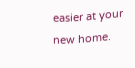easier at your new home.